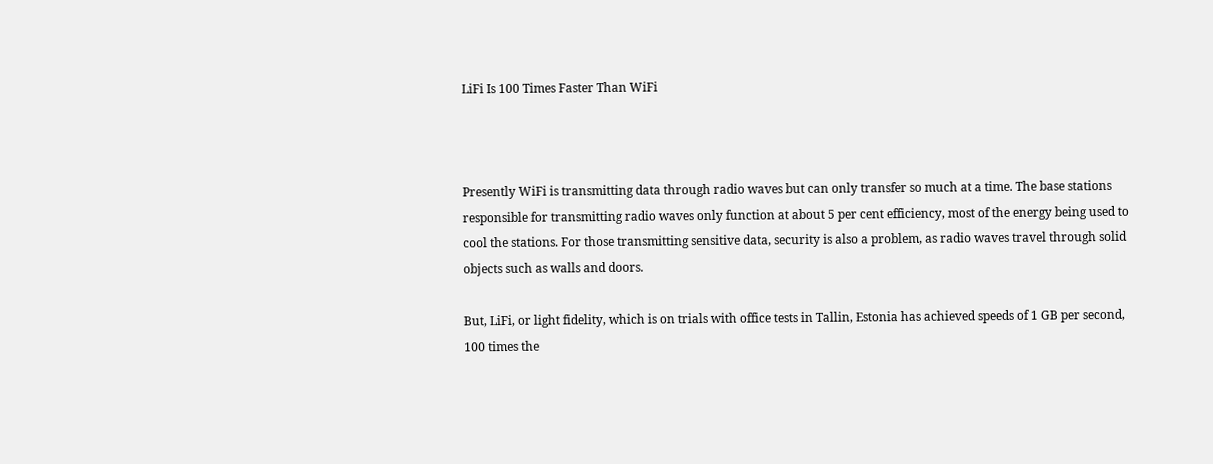LiFi Is 100 Times Faster Than WiFi



Presently WiFi is transmitting data through radio waves but can only transfer so much at a time. The base stations responsible for transmitting radio waves only function at about 5 per cent efficiency, most of the energy being used to cool the stations. For those transmitting sensitive data, security is also a problem, as radio waves travel through solid objects such as walls and doors.

But, LiFi, or light fidelity, which is on trials with office tests in Tallin, Estonia has achieved speeds of 1 GB per second, 100 times the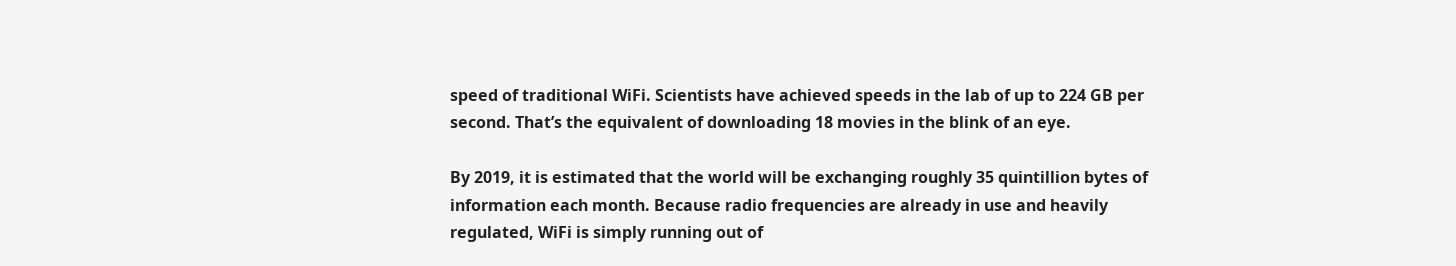speed of traditional WiFi. Scientists have achieved speeds in the lab of up to 224 GB per second. That’s the equivalent of downloading 18 movies in the blink of an eye.

By 2019, it is estimated that the world will be exchanging roughly 35 quintillion bytes of information each month. Because radio frequencies are already in use and heavily regulated, WiFi is simply running out of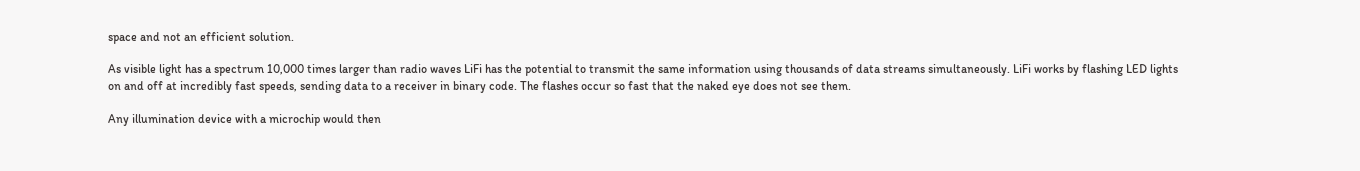space and not an efficient solution.

As visible light has a spectrum 10,000 times larger than radio waves LiFi has the potential to transmit the same information using thousands of data streams simultaneously. LiFi works by flashing LED lights on and off at incredibly fast speeds, sending data to a receiver in binary code. The flashes occur so fast that the naked eye does not see them.

Any illumination device with a microchip would then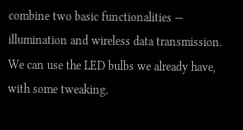combine two basic functionalities — illumination and wireless data transmission. We can use the LED bulbs we already have, with some tweaking.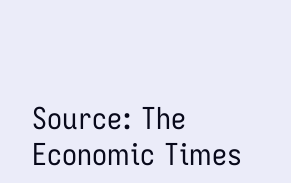Source: The Economic Times